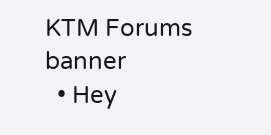KTM Forums banner
  • Hey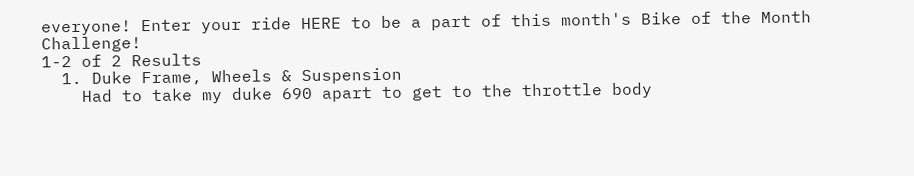everyone! Enter your ride HERE to be a part of this month's Bike of the Month Challenge!
1-2 of 2 Results
  1. Duke Frame, Wheels & Suspension
    Had to take my duke 690 apart to get to the throttle body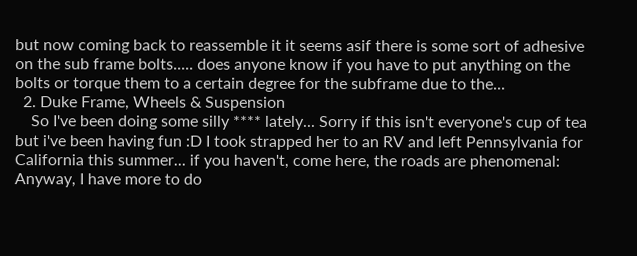but now coming back to reassemble it it seems asif there is some sort of adhesive on the sub frame bolts..... does anyone know if you have to put anything on the bolts or torque them to a certain degree for the subframe due to the...
  2. Duke Frame, Wheels & Suspension
    So I've been doing some silly **** lately... Sorry if this isn't everyone's cup of tea but i've been having fun :D I took strapped her to an RV and left Pennsylvania for California this summer... if you haven't, come here, the roads are phenomenal: Anyway, I have more to do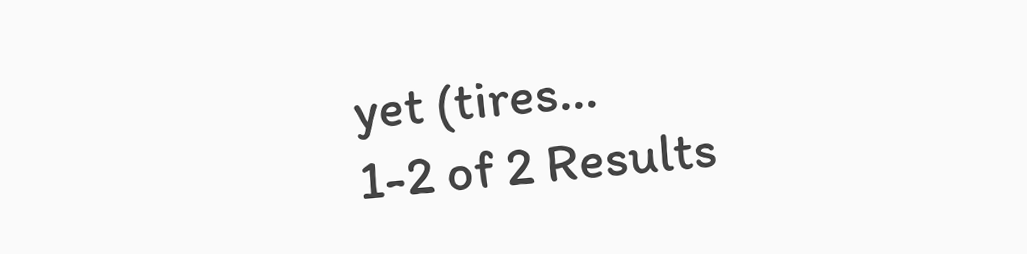yet (tires...
1-2 of 2 Results